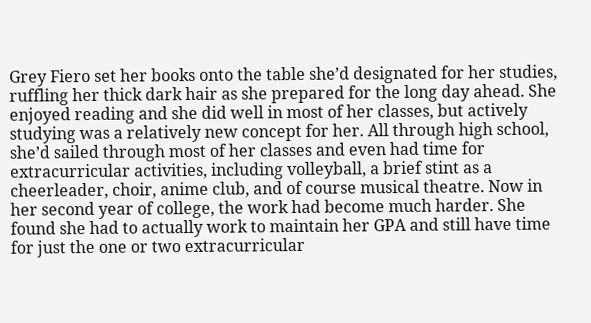Grey Fiero set her books onto the table she’d designated for her studies, ruffling her thick dark hair as she prepared for the long day ahead. She enjoyed reading and she did well in most of her classes, but actively studying was a relatively new concept for her. All through high school, she’d sailed through most of her classes and even had time for extracurricular activities, including volleyball, a brief stint as a cheerleader, choir, anime club, and of course musical theatre. Now in her second year of college, the work had become much harder. She found she had to actually work to maintain her GPA and still have time for just the one or two extracurricular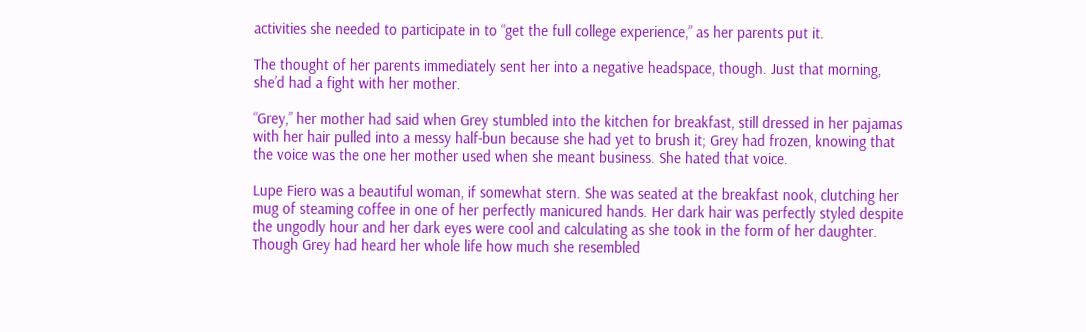activities she needed to participate in to “get the full college experience,” as her parents put it.

The thought of her parents immediately sent her into a negative headspace, though. Just that morning, she’d had a fight with her mother.

“Grey,” her mother had said when Grey stumbled into the kitchen for breakfast, still dressed in her pajamas with her hair pulled into a messy half-bun because she had yet to brush it; Grey had frozen, knowing that the voice was the one her mother used when she meant business. She hated that voice.

Lupe Fiero was a beautiful woman, if somewhat stern. She was seated at the breakfast nook, clutching her mug of steaming coffee in one of her perfectly manicured hands. Her dark hair was perfectly styled despite the ungodly hour and her dark eyes were cool and calculating as she took in the form of her daughter. Though Grey had heard her whole life how much she resembled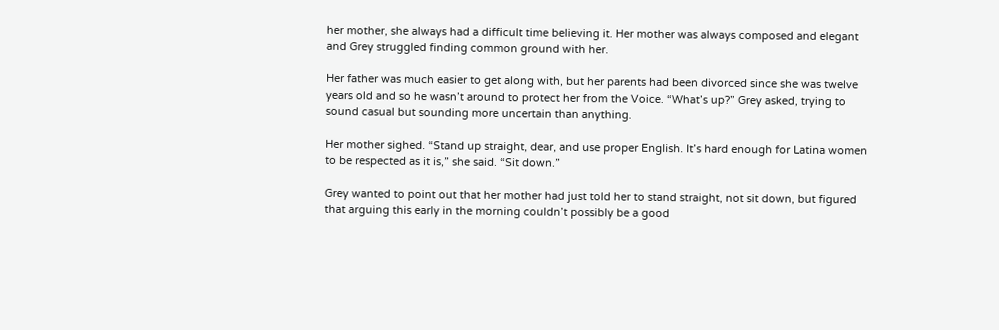her mother, she always had a difficult time believing it. Her mother was always composed and elegant and Grey struggled finding common ground with her.

Her father was much easier to get along with, but her parents had been divorced since she was twelve years old and so he wasn’t around to protect her from the Voice. “What’s up?” Grey asked, trying to sound casual but sounding more uncertain than anything.

Her mother sighed. “Stand up straight, dear, and use proper English. It’s hard enough for Latina women to be respected as it is,” she said. “Sit down.”

Grey wanted to point out that her mother had just told her to stand straight, not sit down, but figured that arguing this early in the morning couldn’t possibly be a good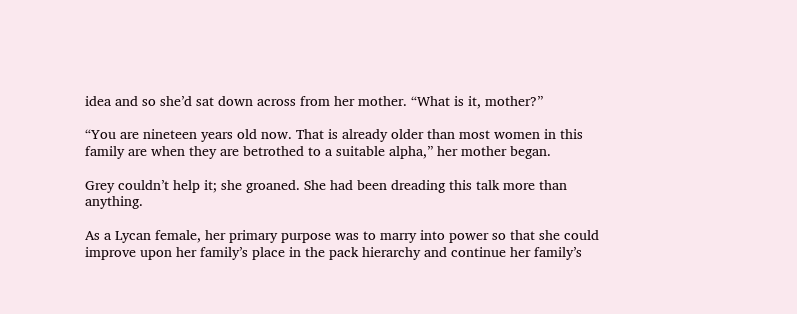idea and so she’d sat down across from her mother. “What is it, mother?”

“You are nineteen years old now. That is already older than most women in this family are when they are betrothed to a suitable alpha,” her mother began.

Grey couldn’t help it; she groaned. She had been dreading this talk more than anything.

As a Lycan female, her primary purpose was to marry into power so that she could improve upon her family’s place in the pack hierarchy and continue her family’s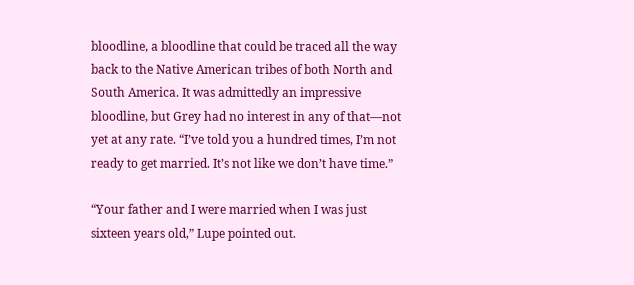bloodline, a bloodline that could be traced all the way back to the Native American tribes of both North and South America. It was admittedly an impressive bloodline, but Grey had no interest in any of that—not yet at any rate. “I’ve told you a hundred times, I’m not ready to get married. It’s not like we don’t have time.”

“Your father and I were married when I was just sixteen years old,” Lupe pointed out.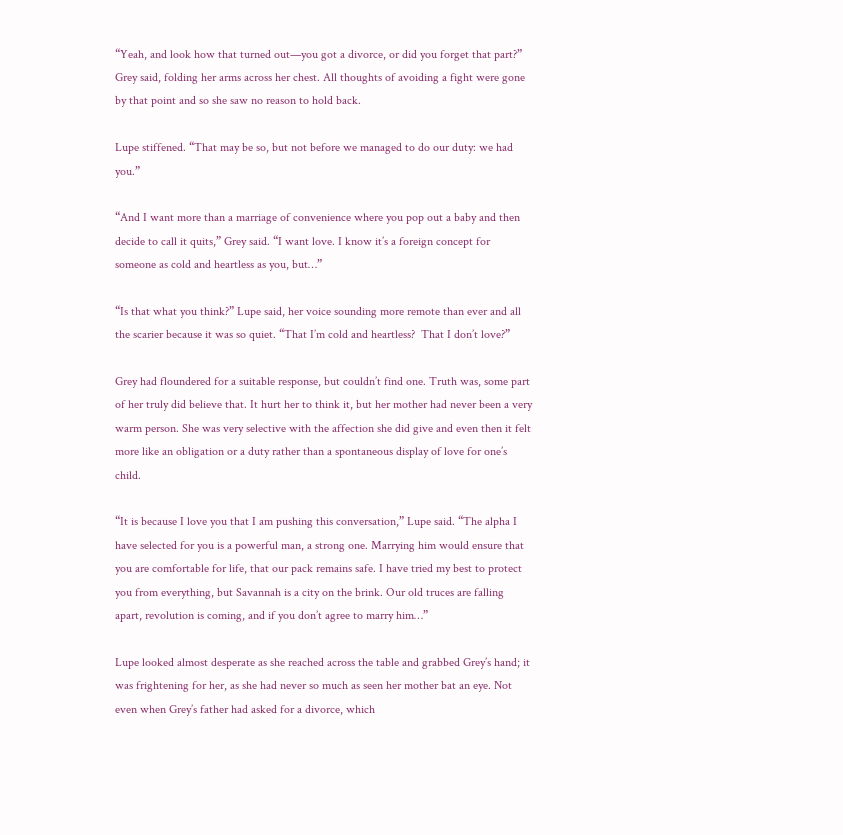“Yeah, and look how that turned out—you got a divorce, or did you forget that part?” Grey said, folding her arms across her chest. All thoughts of avoiding a fight were gone by that point and so she saw no reason to hold back.

Lupe stiffened. “That may be so, but not before we managed to do our duty: we had you.”

“And I want more than a marriage of convenience where you pop out a baby and then decide to call it quits,” Grey said. “I want love. I know it’s a foreign concept for someone as cold and heartless as you, but…”

“Is that what you think?” Lupe said, her voice sounding more remote than ever and all the scarier because it was so quiet. “That I’m cold and heartless?  That I don’t love?”

Grey had floundered for a suitable response, but couldn’t find one. Truth was, some part of her truly did believe that. It hurt her to think it, but her mother had never been a very warm person. She was very selective with the affection she did give and even then it felt more like an obligation or a duty rather than a spontaneous display of love for one’s child.

“It is because I love you that I am pushing this conversation,” Lupe said. “The alpha I have selected for you is a powerful man, a strong one. Marrying him would ensure that you are comfortable for life, that our pack remains safe. I have tried my best to protect you from everything, but Savannah is a city on the brink. Our old truces are falling apart, revolution is coming, and if you don’t agree to marry him…”

Lupe looked almost desperate as she reached across the table and grabbed Grey’s hand; it was frightening for her, as she had never so much as seen her mother bat an eye. Not even when Grey’s father had asked for a divorce, which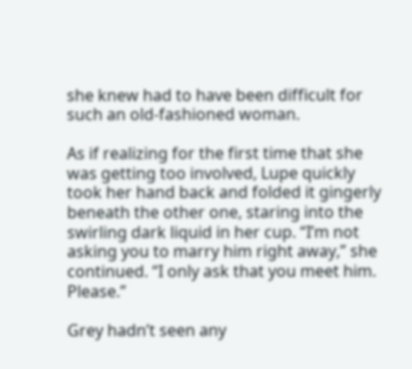she knew had to have been difficult for such an old-fashioned woman.

As if realizing for the first time that she was getting too involved, Lupe quickly took her hand back and folded it gingerly beneath the other one, staring into the swirling dark liquid in her cup. “I’m not asking you to marry him right away,” she continued. “I only ask that you meet him. Please.”

Grey hadn’t seen any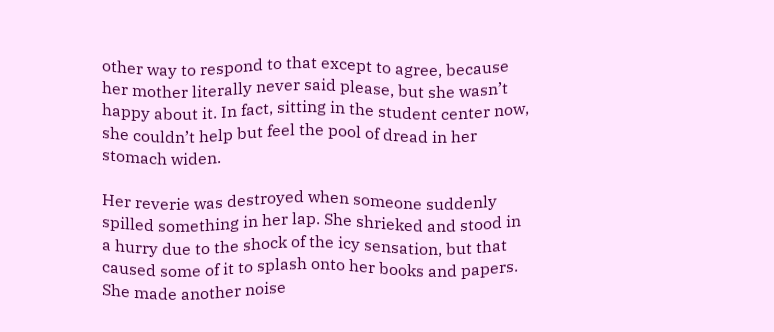other way to respond to that except to agree, because her mother literally never said please, but she wasn’t happy about it. In fact, sitting in the student center now, she couldn’t help but feel the pool of dread in her stomach widen.

Her reverie was destroyed when someone suddenly spilled something in her lap. She shrieked and stood in a hurry due to the shock of the icy sensation, but that caused some of it to splash onto her books and papers. She made another noise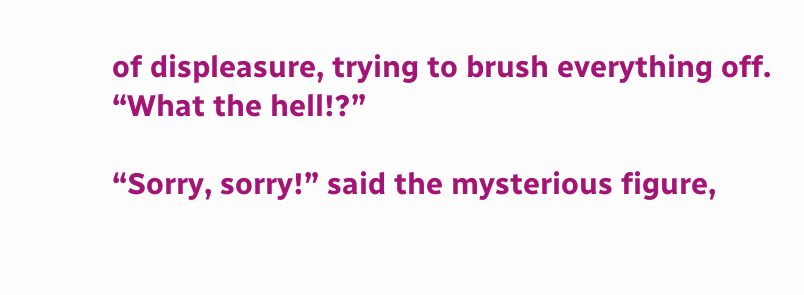of displeasure, trying to brush everything off. “What the hell!?”

“Sorry, sorry!” said the mysterious figure,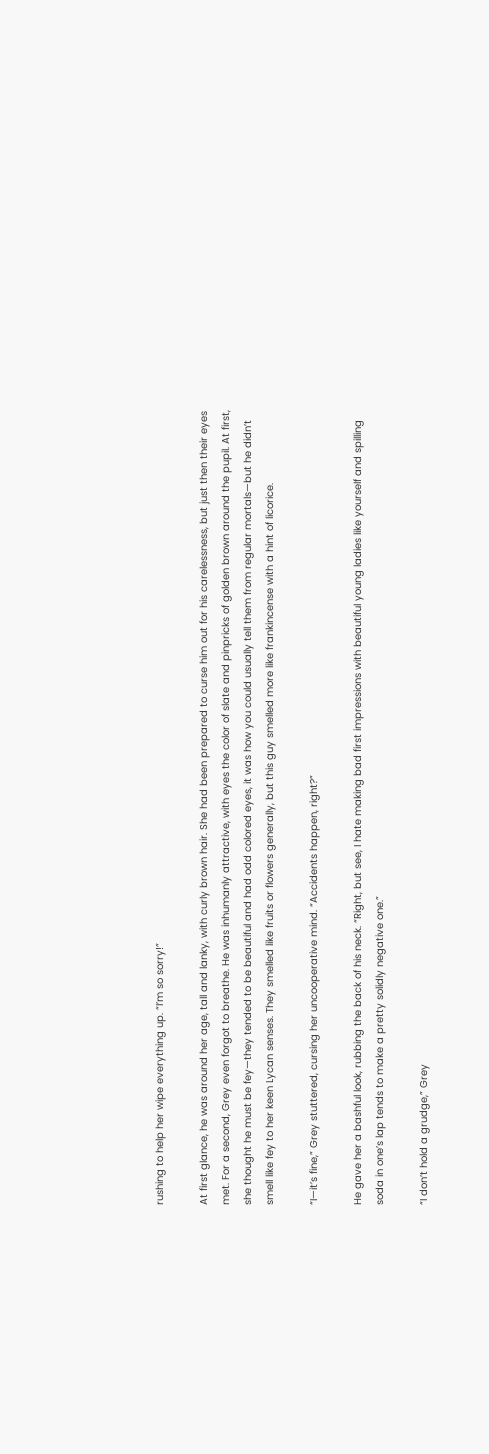rushing to help her wipe everything up. “I’m so sorry!”

At first glance, he was around her age, tall and lanky, with curly brown hair. She had been prepared to curse him out for his carelessness, but just then their eyes met. For a second, Grey even forgot to breathe. He was inhumanly attractive, with eyes the color of slate and pinpricks of golden brown around the pupil. At first, she thought he must be fey—they tended to be beautiful and had odd colored eyes, it was how you could usually tell them from regular mortals—but he didn’t smell like fey to her keen Lycan senses. They smelled like fruits or flowers generally, but this guy smelled more like frankincense with a hint of licorice.

“I—it’s fine,” Grey stuttered, cursing her uncooperative mind. “Accidents happen, right?”

He gave her a bashful look, rubbing the back of his neck. “Right, but see, I hate making bad first impressions with beautiful young ladies like yourself and spilling soda in one’s lap tends to make a pretty solidly negative one.”

“I don’t hold a grudge,” Grey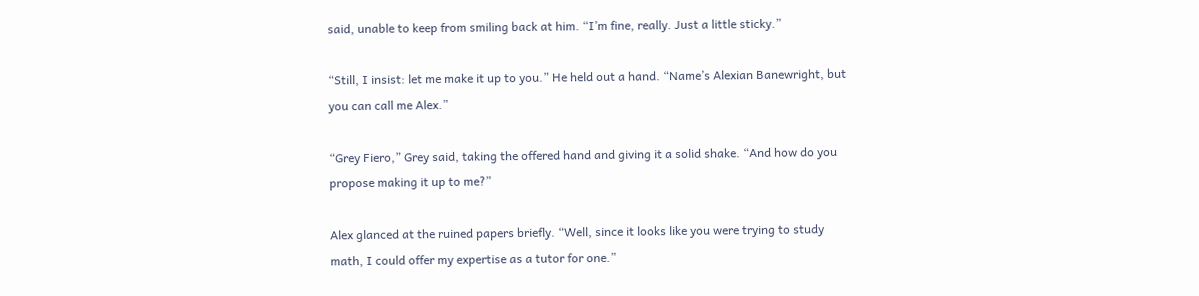said, unable to keep from smiling back at him. “I’m fine, really. Just a little sticky.”

“Still, I insist: let me make it up to you.” He held out a hand. “Name’s Alexian Banewright, but you can call me Alex.”

“Grey Fiero,” Grey said, taking the offered hand and giving it a solid shake. “And how do you propose making it up to me?”

Alex glanced at the ruined papers briefly. “Well, since it looks like you were trying to study math, I could offer my expertise as a tutor for one.”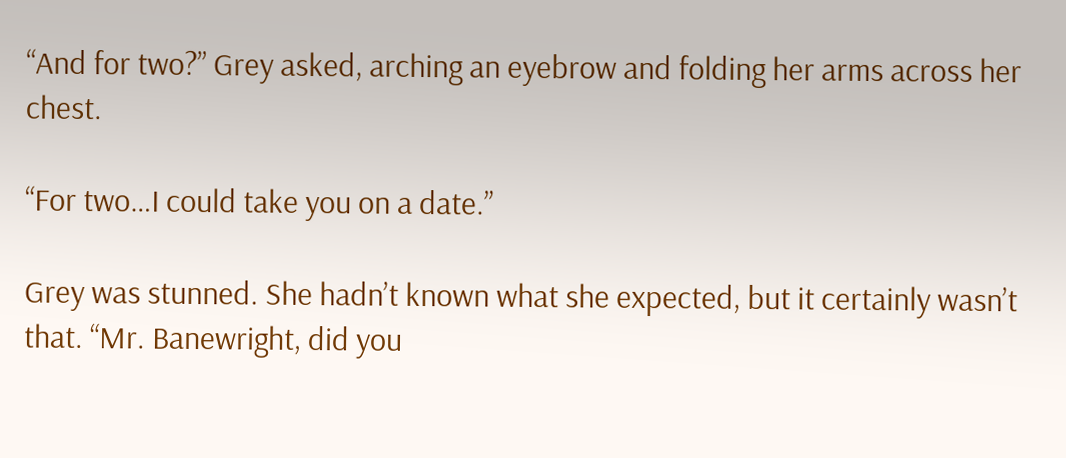“And for two?” Grey asked, arching an eyebrow and folding her arms across her chest.

“For two…I could take you on a date.”

Grey was stunned. She hadn’t known what she expected, but it certainly wasn’t that. “Mr. Banewright, did you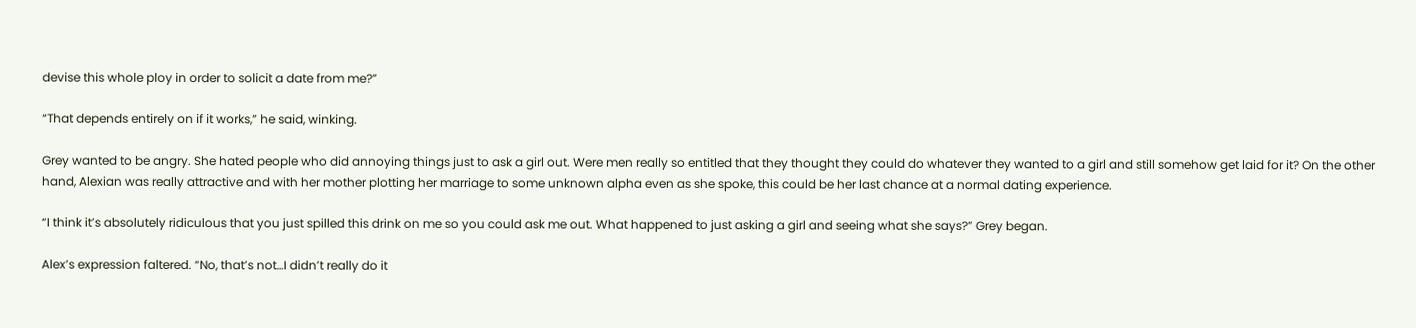devise this whole ploy in order to solicit a date from me?”

“That depends entirely on if it works,” he said, winking.

Grey wanted to be angry. She hated people who did annoying things just to ask a girl out. Were men really so entitled that they thought they could do whatever they wanted to a girl and still somehow get laid for it? On the other hand, Alexian was really attractive and with her mother plotting her marriage to some unknown alpha even as she spoke, this could be her last chance at a normal dating experience.

“I think it’s absolutely ridiculous that you just spilled this drink on me so you could ask me out. What happened to just asking a girl and seeing what she says?” Grey began.

Alex’s expression faltered. “No, that’s not…I didn’t really do it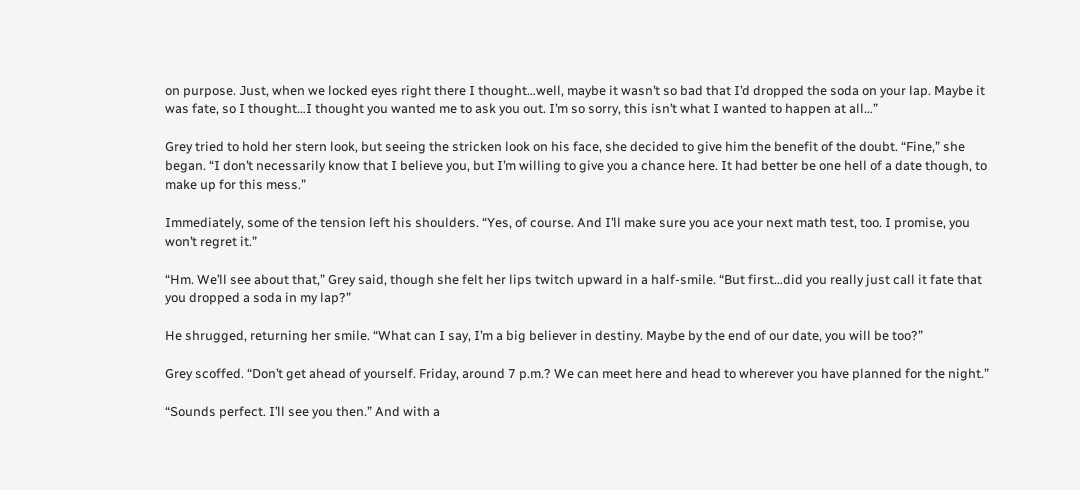on purpose. Just, when we locked eyes right there I thought…well, maybe it wasn’t so bad that I’d dropped the soda on your lap. Maybe it was fate, so I thought…I thought you wanted me to ask you out. I’m so sorry, this isn’t what I wanted to happen at all…”

Grey tried to hold her stern look, but seeing the stricken look on his face, she decided to give him the benefit of the doubt. “Fine,” she began. “I don’t necessarily know that I believe you, but I’m willing to give you a chance here. It had better be one hell of a date though, to make up for this mess.”

Immediately, some of the tension left his shoulders. “Yes, of course. And I’ll make sure you ace your next math test, too. I promise, you won’t regret it.”

“Hm. We’ll see about that,” Grey said, though she felt her lips twitch upward in a half-smile. “But first…did you really just call it fate that you dropped a soda in my lap?”

He shrugged, returning her smile. “What can I say, I’m a big believer in destiny. Maybe by the end of our date, you will be too?”

Grey scoffed. “Don’t get ahead of yourself. Friday, around 7 p.m.? We can meet here and head to wherever you have planned for the night.”

“Sounds perfect. I’ll see you then.” And with a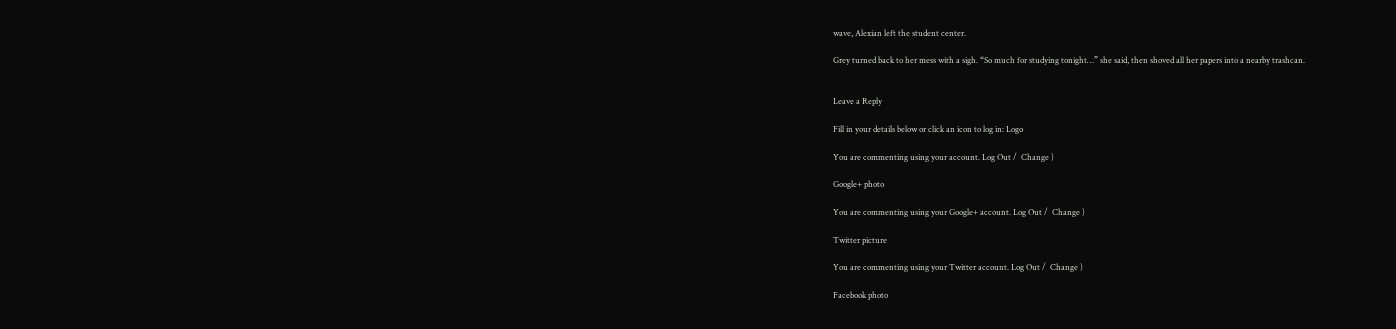wave, Alexian left the student center.

Grey turned back to her mess with a sigh. “So much for studying tonight…” she said, then shoved all her papers into a nearby trashcan.


Leave a Reply

Fill in your details below or click an icon to log in: Logo

You are commenting using your account. Log Out /  Change )

Google+ photo

You are commenting using your Google+ account. Log Out /  Change )

Twitter picture

You are commenting using your Twitter account. Log Out /  Change )

Facebook photo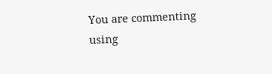You are commenting using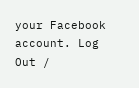your Facebook account. Log Out /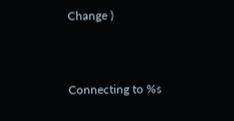Change )


Connecting to %s